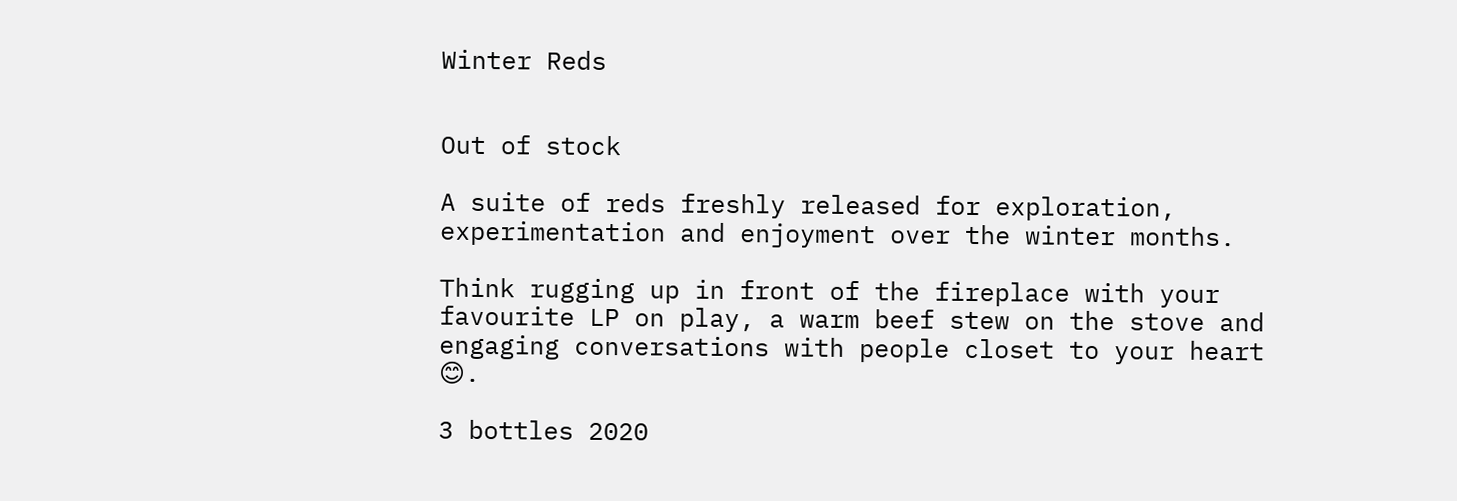Winter Reds


Out of stock

A suite of reds freshly released for exploration, experimentation and enjoyment over the winter months.

Think rugging up in front of the fireplace with your favourite LP on play, a warm beef stew on the stove and engaging conversations with people closet to your heart 😊.

3 bottles 2020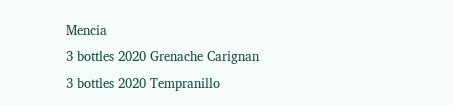Mencia
3 bottles 2020 Grenache Carignan
3 bottles 2020 Tempranillo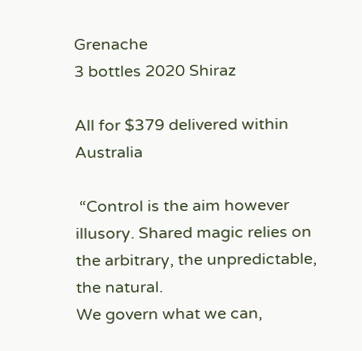Grenache
3 bottles 2020 Shiraz

All for $379 delivered within Australia

 “Control is the aim however illusory. Shared magic relies on the arbitrary, the unpredictable, the natural.
We govern what we can,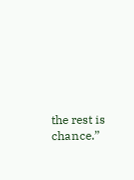the rest is chance.”